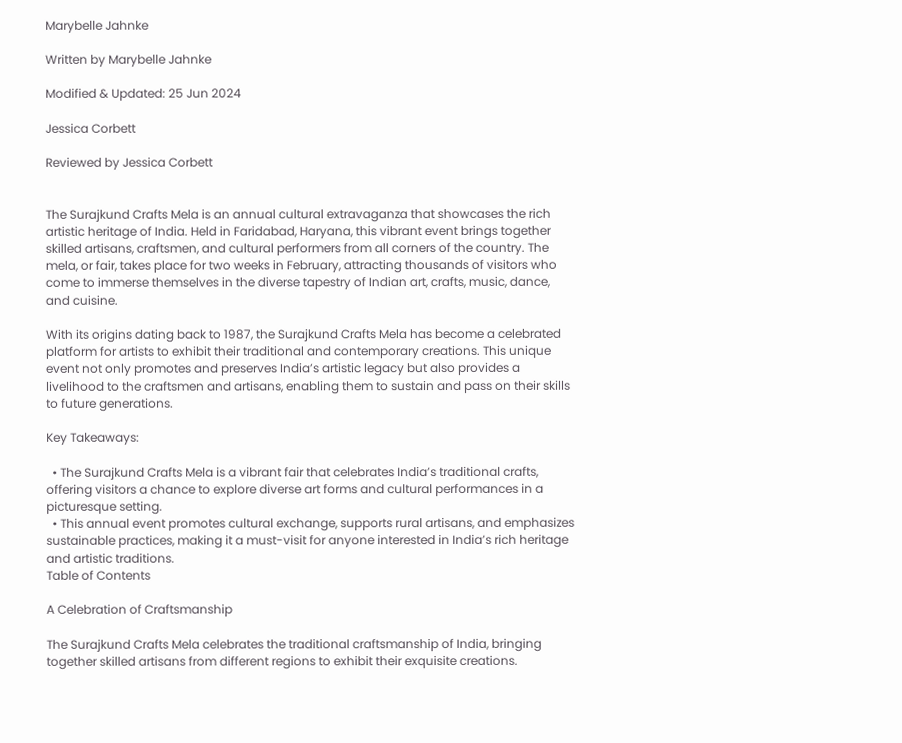Marybelle Jahnke

Written by Marybelle Jahnke

Modified & Updated: 25 Jun 2024

Jessica Corbett

Reviewed by Jessica Corbett


The Surajkund Crafts Mela is an annual cultural extravaganza that showcases the rich artistic heritage of India. Held in Faridabad, Haryana, this vibrant event brings together skilled artisans, craftsmen, and cultural performers from all corners of the country. The mela, or fair, takes place for two weeks in February, attracting thousands of visitors who come to immerse themselves in the diverse tapestry of Indian art, crafts, music, dance, and cuisine.

With its origins dating back to 1987, the Surajkund Crafts Mela has become a celebrated platform for artists to exhibit their traditional and contemporary creations. This unique event not only promotes and preserves India’s artistic legacy but also provides a livelihood to the craftsmen and artisans, enabling them to sustain and pass on their skills to future generations.

Key Takeaways:

  • The Surajkund Crafts Mela is a vibrant fair that celebrates India’s traditional crafts, offering visitors a chance to explore diverse art forms and cultural performances in a picturesque setting.
  • This annual event promotes cultural exchange, supports rural artisans, and emphasizes sustainable practices, making it a must-visit for anyone interested in India’s rich heritage and artistic traditions.
Table of Contents

A Celebration of Craftsmanship

The Surajkund Crafts Mela celebrates the traditional craftsmanship of India, bringing together skilled artisans from different regions to exhibit their exquisite creations.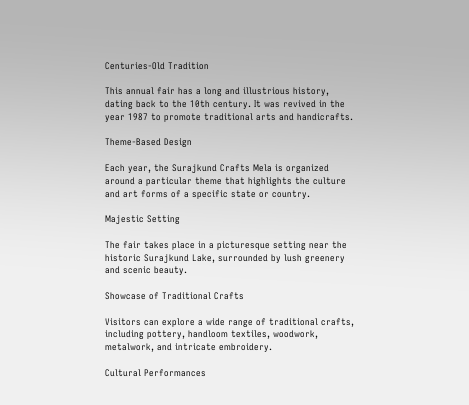Centuries-Old Tradition

This annual fair has a long and illustrious history, dating back to the 10th century. It was revived in the year 1987 to promote traditional arts and handicrafts.

Theme-Based Design

Each year, the Surajkund Crafts Mela is organized around a particular theme that highlights the culture and art forms of a specific state or country.

Majestic Setting

The fair takes place in a picturesque setting near the historic Surajkund Lake, surrounded by lush greenery and scenic beauty.

Showcase of Traditional Crafts

Visitors can explore a wide range of traditional crafts, including pottery, handloom textiles, woodwork, metalwork, and intricate embroidery.

Cultural Performances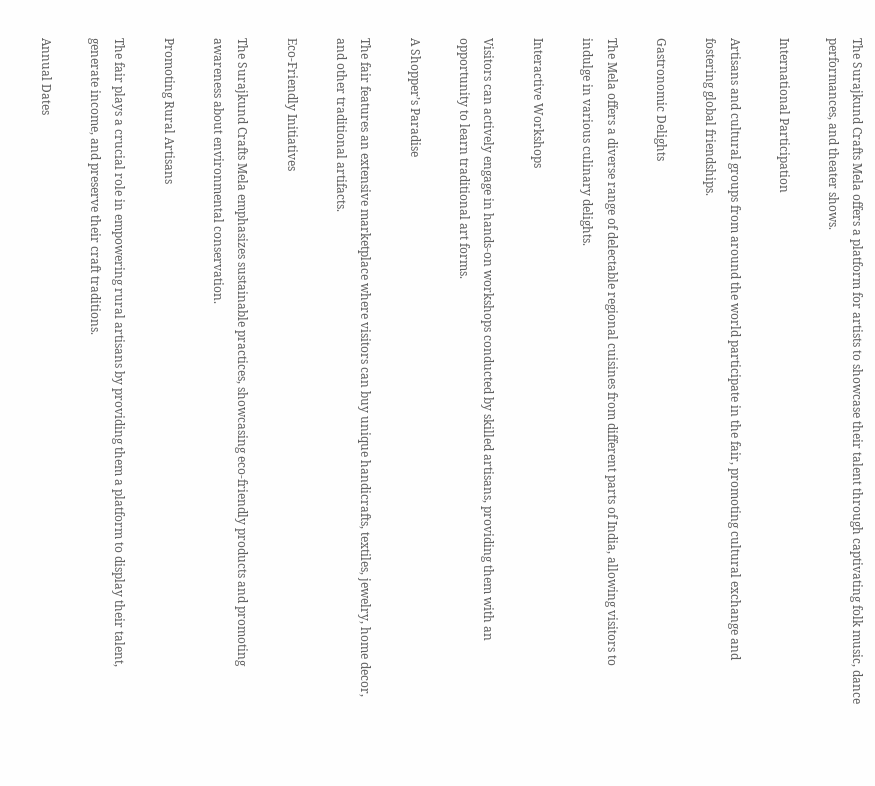The Surajkund Crafts Mela offers a platform for artists to showcase their talent through captivating folk music, dance performances, and theater shows.

International Participation

Artisans and cultural groups from around the world participate in the fair, promoting cultural exchange and fostering global friendships.

Gastronomic Delights

The Mela offers a diverse range of delectable regional cuisines from different parts of India, allowing visitors to indulge in various culinary delights.

Interactive Workshops

Visitors can actively engage in hands-on workshops conducted by skilled artisans, providing them with an opportunity to learn traditional art forms.

A Shopper’s Paradise

The fair features an extensive marketplace where visitors can buy unique handicrafts, textiles, jewelry, home decor, and other traditional artifacts.

Eco-Friendly Initiatives

The Surajkund Crafts Mela emphasizes sustainable practices, showcasing eco-friendly products and promoting awareness about environmental conservation.

Promoting Rural Artisans

The fair plays a crucial role in empowering rural artisans by providing them a platform to display their talent, generate income, and preserve their craft traditions.

Annual Dates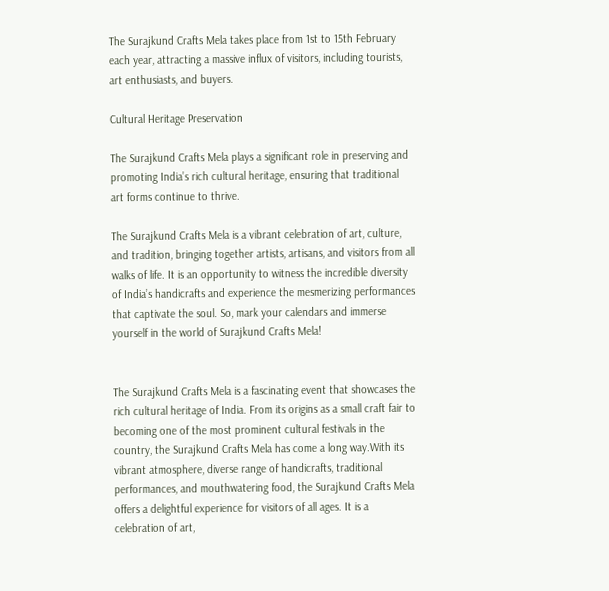The Surajkund Crafts Mela takes place from 1st to 15th February each year, attracting a massive influx of visitors, including tourists, art enthusiasts, and buyers.

Cultural Heritage Preservation

The Surajkund Crafts Mela plays a significant role in preserving and promoting India’s rich cultural heritage, ensuring that traditional art forms continue to thrive.

The Surajkund Crafts Mela is a vibrant celebration of art, culture, and tradition, bringing together artists, artisans, and visitors from all walks of life. It is an opportunity to witness the incredible diversity of India’s handicrafts and experience the mesmerizing performances that captivate the soul. So, mark your calendars and immerse yourself in the world of Surajkund Crafts Mela!


The Surajkund Crafts Mela is a fascinating event that showcases the rich cultural heritage of India. From its origins as a small craft fair to becoming one of the most prominent cultural festivals in the country, the Surajkund Crafts Mela has come a long way.With its vibrant atmosphere, diverse range of handicrafts, traditional performances, and mouthwatering food, the Surajkund Crafts Mela offers a delightful experience for visitors of all ages. It is a celebration of art,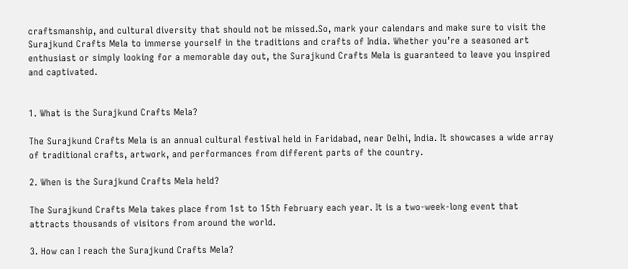craftsmanship, and cultural diversity that should not be missed.So, mark your calendars and make sure to visit the Surajkund Crafts Mela to immerse yourself in the traditions and crafts of India. Whether you’re a seasoned art enthusiast or simply looking for a memorable day out, the Surajkund Crafts Mela is guaranteed to leave you inspired and captivated.


1. What is the Surajkund Crafts Mela?

The Surajkund Crafts Mela is an annual cultural festival held in Faridabad, near Delhi, India. It showcases a wide array of traditional crafts, artwork, and performances from different parts of the country.

2. When is the Surajkund Crafts Mela held?

The Surajkund Crafts Mela takes place from 1st to 15th February each year. It is a two-week-long event that attracts thousands of visitors from around the world.

3. How can I reach the Surajkund Crafts Mela?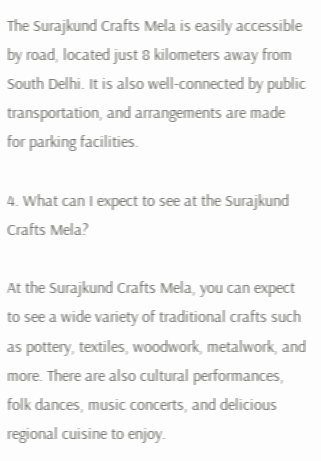The Surajkund Crafts Mela is easily accessible by road, located just 8 kilometers away from South Delhi. It is also well-connected by public transportation, and arrangements are made for parking facilities.

4. What can I expect to see at the Surajkund Crafts Mela?

At the Surajkund Crafts Mela, you can expect to see a wide variety of traditional crafts such as pottery, textiles, woodwork, metalwork, and more. There are also cultural performances, folk dances, music concerts, and delicious regional cuisine to enjoy.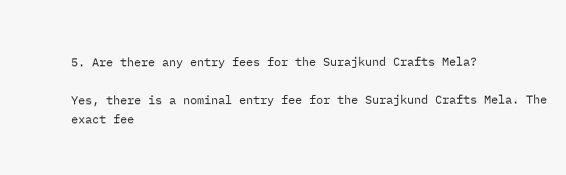5. Are there any entry fees for the Surajkund Crafts Mela?

Yes, there is a nominal entry fee for the Surajkund Crafts Mela. The exact fee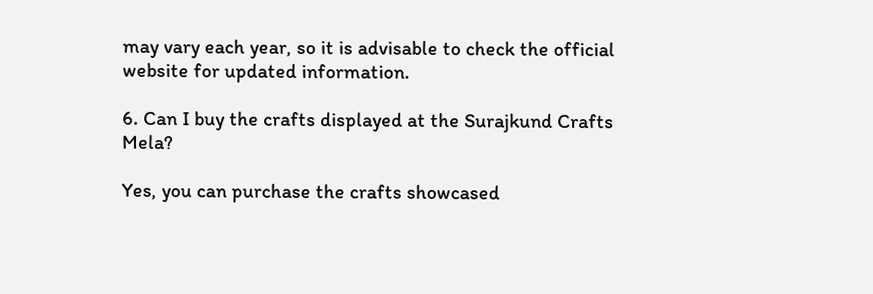may vary each year, so it is advisable to check the official website for updated information.

6. Can I buy the crafts displayed at the Surajkund Crafts Mela?

Yes, you can purchase the crafts showcased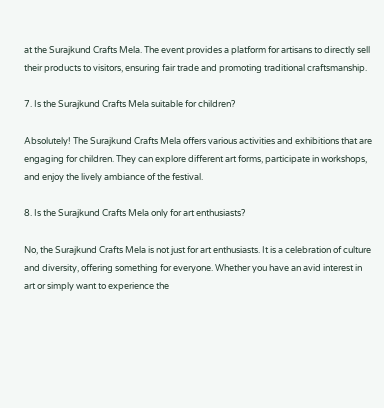at the Surajkund Crafts Mela. The event provides a platform for artisans to directly sell their products to visitors, ensuring fair trade and promoting traditional craftsmanship.

7. Is the Surajkund Crafts Mela suitable for children?

Absolutely! The Surajkund Crafts Mela offers various activities and exhibitions that are engaging for children. They can explore different art forms, participate in workshops, and enjoy the lively ambiance of the festival.

8. Is the Surajkund Crafts Mela only for art enthusiasts?

No, the Surajkund Crafts Mela is not just for art enthusiasts. It is a celebration of culture and diversity, offering something for everyone. Whether you have an avid interest in art or simply want to experience the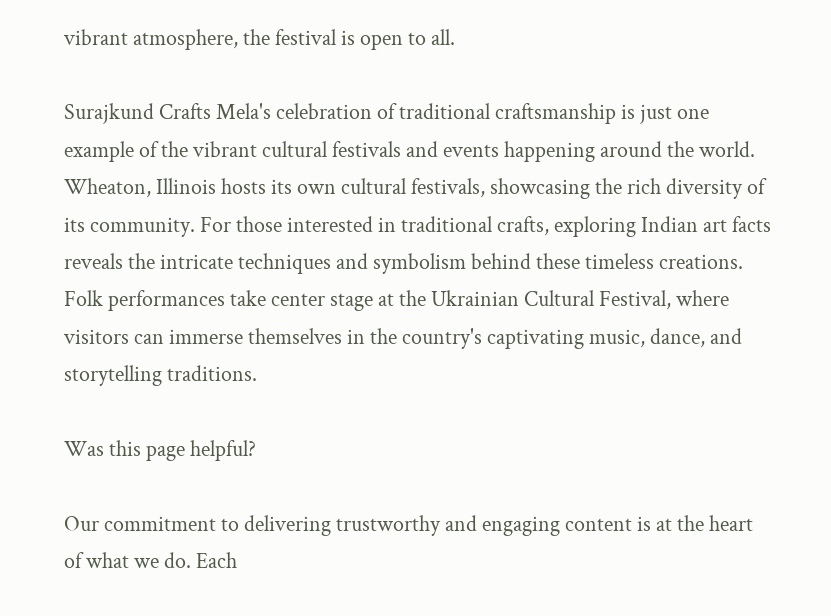vibrant atmosphere, the festival is open to all.

Surajkund Crafts Mela's celebration of traditional craftsmanship is just one example of the vibrant cultural festivals and events happening around the world. Wheaton, Illinois hosts its own cultural festivals, showcasing the rich diversity of its community. For those interested in traditional crafts, exploring Indian art facts reveals the intricate techniques and symbolism behind these timeless creations. Folk performances take center stage at the Ukrainian Cultural Festival, where visitors can immerse themselves in the country's captivating music, dance, and storytelling traditions.

Was this page helpful?

Our commitment to delivering trustworthy and engaging content is at the heart of what we do. Each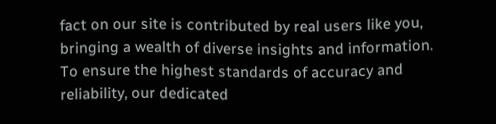fact on our site is contributed by real users like you, bringing a wealth of diverse insights and information. To ensure the highest standards of accuracy and reliability, our dedicated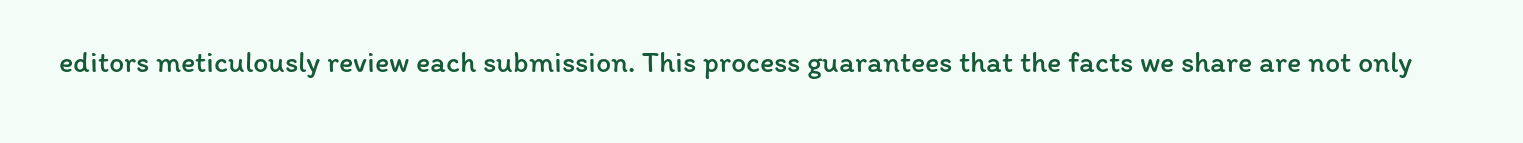editors meticulously review each submission. This process guarantees that the facts we share are not only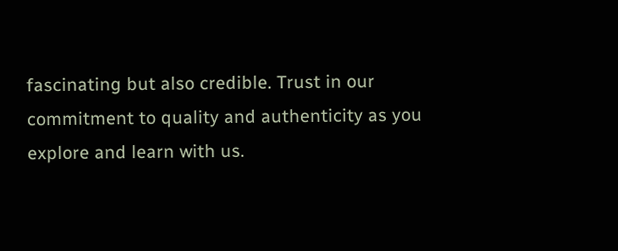fascinating but also credible. Trust in our commitment to quality and authenticity as you explore and learn with us.